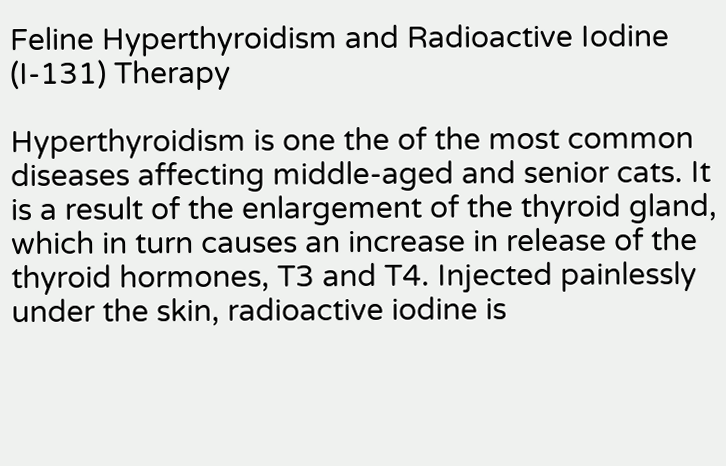Feline Hyperthyroidism and Radioactive Iodine (I-131) Therapy

Hyperthyroidism is one the of the most common diseases affecting middle-aged and senior cats. It is a result of the enlargement of the thyroid gland, which in turn causes an increase in release of the thyroid hormones, T3 and T4. Injected painlessly under the skin, radioactive iodine is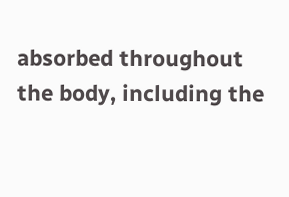absorbed throughout the body, including the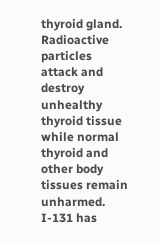thyroid gland. Radioactive particles attack and destroy unhealthy thyroid tissue while normal thyroid and other body tissues remain unharmed. I-131 has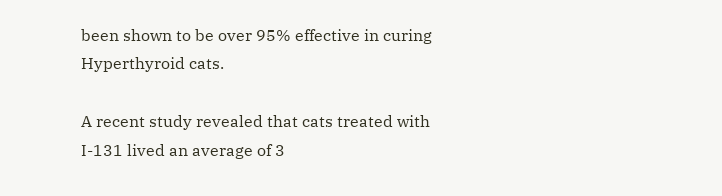been shown to be over 95% effective in curing Hyperthyroid cats.

A recent study revealed that cats treated with I-131 lived an average of 3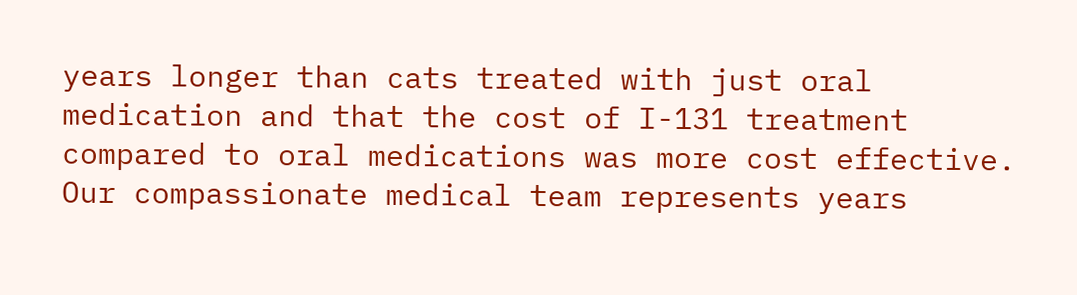years longer than cats treated with just oral medication and that the cost of I-131 treatment compared to oral medications was more cost effective. Our compassionate medical team represents years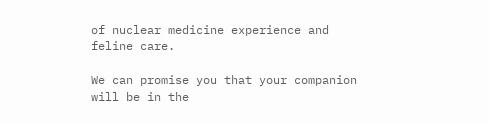of nuclear medicine experience and feline care.

We can promise you that your companion will be in the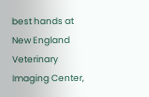best hands at New England Veterinary Imaging Center,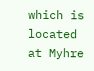which is located at Myhre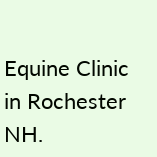Equine Clinic in Rochester NH.